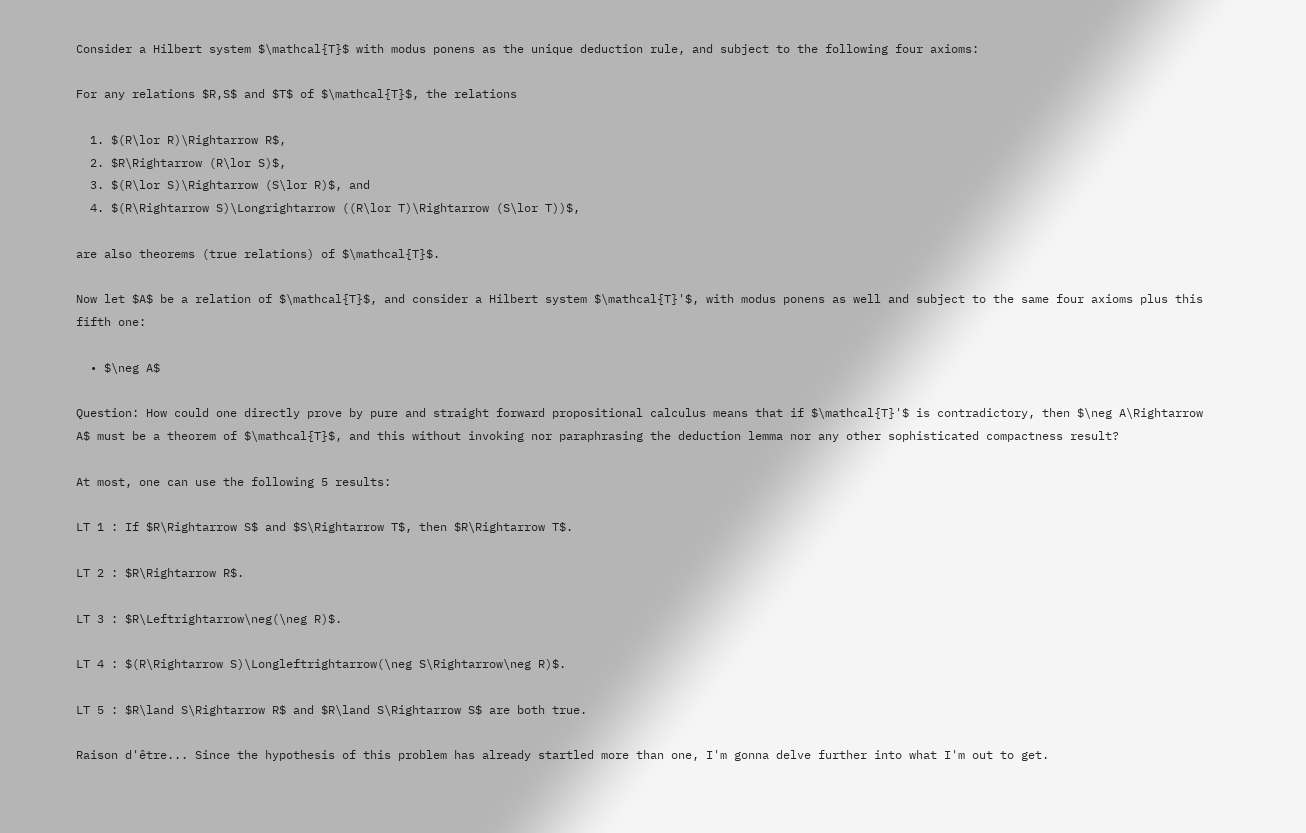Consider a Hilbert system $\mathcal{T}$ with modus ponens as the unique deduction rule, and subject to the following four axioms:

For any relations $R,S$ and $T$ of $\mathcal{T}$, the relations

  1. $(R\lor R)\Rightarrow R$,
  2. $R\Rightarrow (R\lor S)$,
  3. $(R\lor S)\Rightarrow (S\lor R)$, and
  4. $(R\Rightarrow S)\Longrightarrow ((R\lor T)\Rightarrow (S\lor T))$,

are also theorems (true relations) of $\mathcal{T}$.

Now let $A$ be a relation of $\mathcal{T}$, and consider a Hilbert system $\mathcal{T}'$, with modus ponens as well and subject to the same four axioms plus this fifth one:

  • $\neg A$

Question: How could one directly prove by pure and straight forward propositional calculus means that if $\mathcal{T}'$ is contradictory, then $\neg A\Rightarrow A$ must be a theorem of $\mathcal{T}$, and this without invoking nor paraphrasing the deduction lemma nor any other sophisticated compactness result?

At most, one can use the following 5 results:

LT 1 : If $R\Rightarrow S$ and $S\Rightarrow T$, then $R\Rightarrow T$.

LT 2 : $R\Rightarrow R$.

LT 3 : $R\Leftrightarrow\neg(\neg R)$.

LT 4 : $(R\Rightarrow S)\Longleftrightarrow(\neg S\Rightarrow\neg R)$.

LT 5 : $R\land S\Rightarrow R$ and $R\land S\Rightarrow S$ are both true.

Raison d'être... Since the hypothesis of this problem has already startled more than one, I'm gonna delve further into what I'm out to get.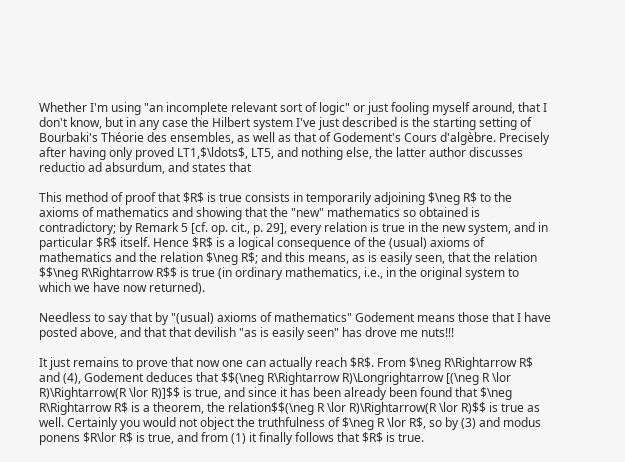Whether I'm using "an incomplete relevant sort of logic" or just fooling myself around, that I don't know, but in any case the Hilbert system I've just described is the starting setting of Bourbaki's Théorie des ensembles, as well as that of Godement's Cours d'algèbre. Precisely after having only proved LT1,$\ldots$, LT5, and nothing else, the latter author discusses reductio ad absurdum, and states that

This method of proof that $R$ is true consists in temporarily adjoining $\neg R$ to the axioms of mathematics and showing that the "new" mathematics so obtained is contradictory; by Remark 5 [cf. op. cit., p. 29], every relation is true in the new system, and in particular $R$ itself. Hence $R$ is a logical consequence of the (usual) axioms of mathematics and the relation $\neg R$; and this means, as is easily seen, that the relation $$\neg R\Rightarrow R$$ is true (in ordinary mathematics, i.e., in the original system to which we have now returned).

Needless to say that by "(usual) axioms of mathematics" Godement means those that I have posted above, and that that devilish "as is easily seen" has drove me nuts!!!

It just remains to prove that now one can actually reach $R$. From $\neg R\Rightarrow R$ and (4), Godement deduces that $$(\neg R\Rightarrow R)\Longrightarrow [(\neg R \lor R)\Rightarrow(R \lor R)]$$ is true, and since it has been already been found that $\neg R\Rightarrow R$ is a theorem, the relation$$(\neg R \lor R)\Rightarrow(R \lor R)$$ is true as well. Certainly you would not object the truthfulness of $\neg R \lor R$, so by (3) and modus ponens $R\lor R$ is true, and from (1) it finally follows that $R$ is true.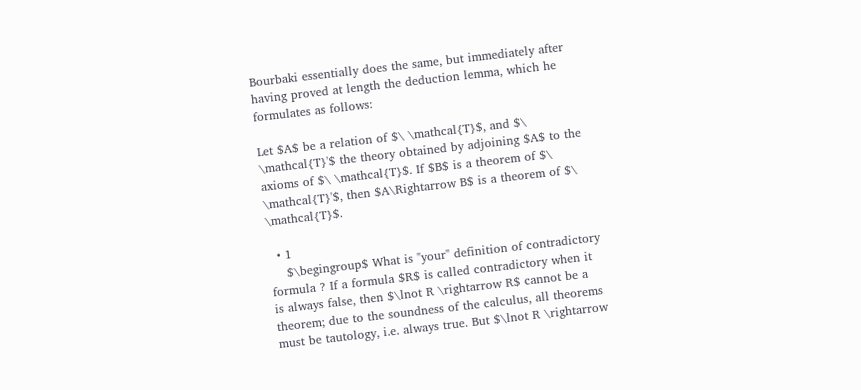Bourbaki essentially does the same, but immediately after having proved at length the deduction lemma, which he formulates as follows:

Let $A$ be a relation of $\ \mathcal{T}$, and $\ \mathcal{T}'$ the theory obtained by adjoining $A$ to the axioms of $\ \mathcal{T}$. If $B$ is a theorem of $\ \mathcal{T}'$, then $A\Rightarrow B$ is a theorem of $\ \mathcal{T}$.

  • 1
    $\begingroup$ What is "your" definition of contradictory formula ? If a formula $R$ is called contradictory when it is always false, then $\lnot R \rightarrow R$ cannot be a theorem; due to the soundness of the calculus, all theorems must be tautology, i.e. always true. But $\lnot R \rightarrow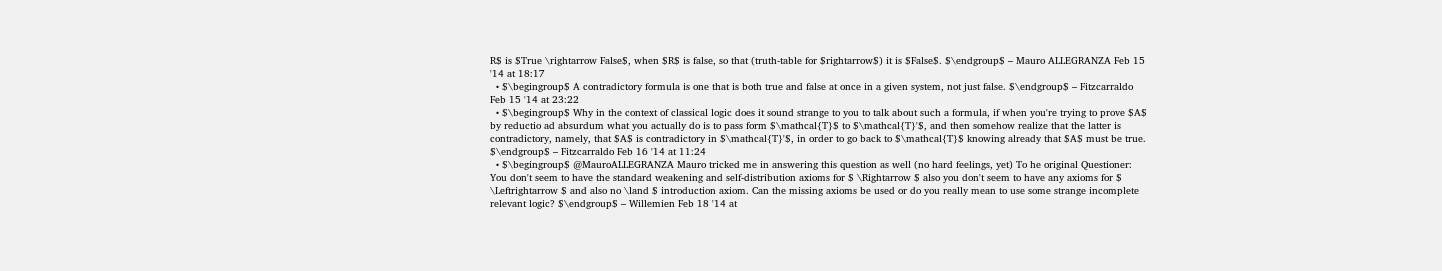R$ is $True \rightarrow False$, when $R$ is false, so that (truth-table for $rightarrow$) it is $False$. $\endgroup$ – Mauro ALLEGRANZA Feb 15 '14 at 18:17
  • $\begingroup$ A contradictory formula is one that is both true and false at once in a given system, not just false. $\endgroup$ – Fitzcarraldo Feb 15 '14 at 23:22
  • $\begingroup$ Why in the context of classical logic does it sound strange to you to talk about such a formula, if when you're trying to prove $A$ by reductio ad absurdum what you actually do is to pass form $\mathcal{T}$ to $\mathcal{T}'$, and then somehow realize that the latter is contradictory, namely, that $A$ is contradictory in $\mathcal{T}'$, in order to go back to $\mathcal{T}$ knowing already that $A$ must be true. $\endgroup$ – Fitzcarraldo Feb 16 '14 at 11:24
  • $\begingroup$ @MauroALLEGRANZA Mauro tricked me in answering this question as well (no hard feelings, yet) To he original Questioner: You don't seem to have the standard weakening and self-distribution axioms for $ \Rightarrow $ also you don't seem to have any axioms for $ \Leftrightarrow $ and also no \land $ introduction axiom. Can the missing axioms be used or do you really mean to use some strange incomplete relevant logic? $\endgroup$ – Willemien Feb 18 '14 at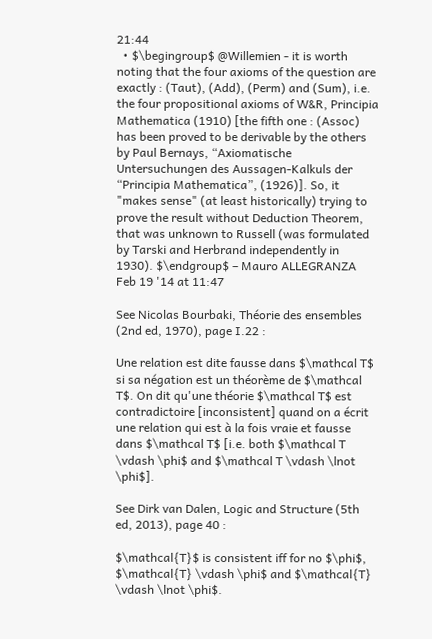21:44
  • $\begingroup$ @Willemien - it is worth noting that the four axioms of the question are exactly : (Taut), (Add), (Perm) and (Sum), i.e. the four propositional axioms of W&R, Principia Mathematica (1910) [the fifth one : (Assoc) has been proved to be derivable by the others by Paul Bernays, “Axiomatische Untersuchungen des Aussagen-Kalkuls der “Principia Mathematica”, (1926)]. So, it "makes sense" (at least historically) trying to prove the result without Deduction Theorem, that was unknown to Russell (was formulated by Tarski and Herbrand independently in 1930). $\endgroup$ – Mauro ALLEGRANZA Feb 19 '14 at 11:47

See Nicolas Bourbaki, Théorie des ensembles (2nd ed, 1970), page I.22 :

Une relation est dite fausse dans $\mathcal T$ si sa négation est un théorème de $\mathcal T$. On dit qu'une théorie $\mathcal T$ est contradictoire [inconsistent] quand on a écrit une relation qui est à la fois vraie et fausse dans $\mathcal T$ [i.e. both $\mathcal T \vdash \phi$ and $\mathcal T \vdash \lnot \phi$].

See Dirk van Dalen, Logic and Structure (5th ed, 2013), page 40 :

$\mathcal{T}$ is consistent iff for no $\phi$, $\mathcal{T} \vdash \phi$ and $\mathcal{T} \vdash \lnot \phi$.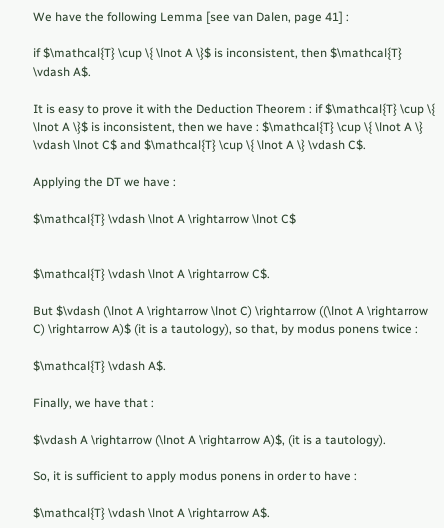We have the following Lemma [see van Dalen, page 41] :

if $\mathcal{T} \cup \{ \lnot A \}$ is inconsistent, then $\mathcal{T} \vdash A$.

It is easy to prove it with the Deduction Theorem : if $\mathcal{T} \cup \{ \lnot A \}$ is inconsistent, then we have : $\mathcal{T} \cup \{ \lnot A \} \vdash \lnot C$ and $\mathcal{T} \cup \{ \lnot A \} \vdash C$.

Applying the DT we have :

$\mathcal{T} \vdash \lnot A \rightarrow \lnot C$


$\mathcal{T} \vdash \lnot A \rightarrow C$.

But $\vdash (\lnot A \rightarrow \lnot C) \rightarrow ((\lnot A \rightarrow C) \rightarrow A)$ (it is a tautology), so that, by modus ponens twice :

$\mathcal{T} \vdash A$.

Finally, we have that :

$\vdash A \rightarrow (\lnot A \rightarrow A)$, (it is a tautology).

So, it is sufficient to apply modus ponens in order to have :

$\mathcal{T} \vdash \lnot A \rightarrow A$.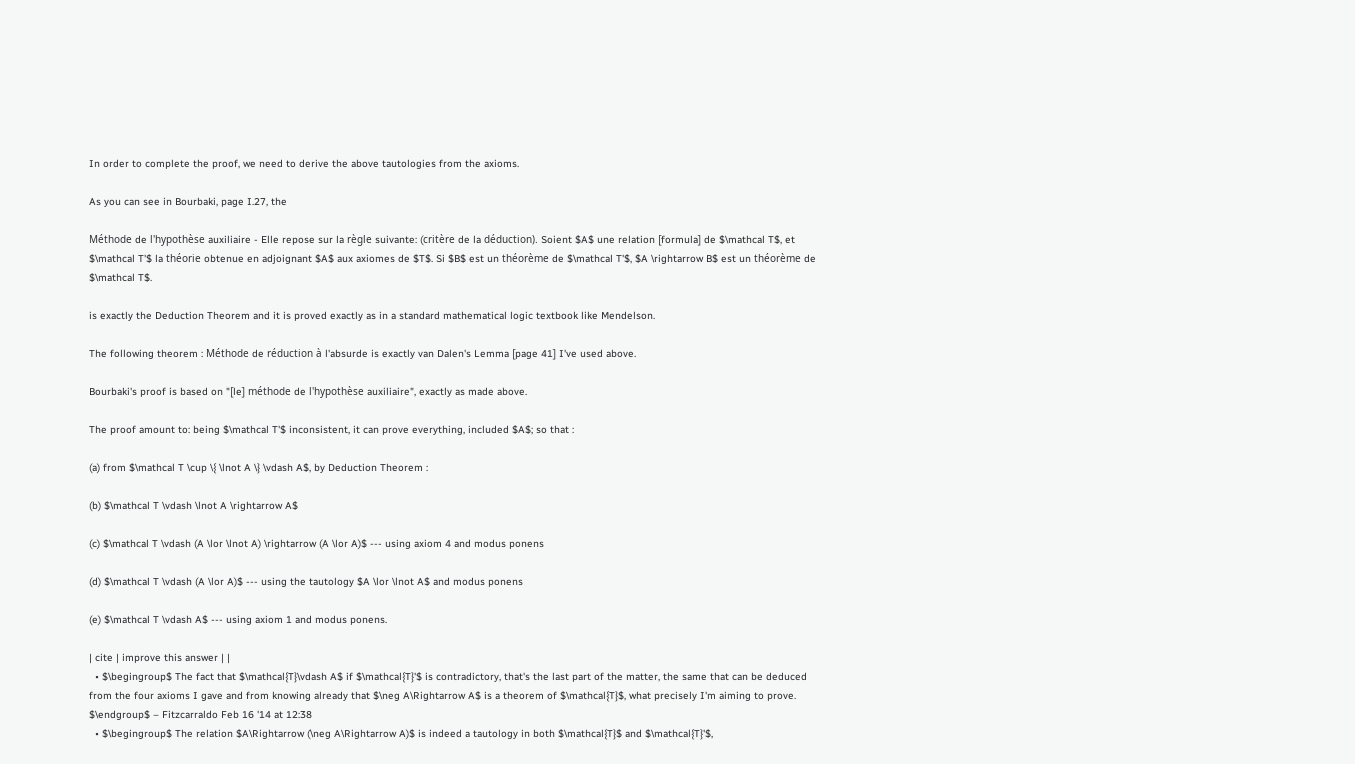In order to complete the proof, we need to derive the above tautologies from the axioms.

As you can see in Bourbaki, page I.27, the

Méthode de l'hypothèse auxiliaire - Elle repose sur la règle suivante: (critère de la déduction). Soient $A$ une relation [formula] de $\mathcal T$, et $\mathcal T'$ la théorie obtenue en adjoignant $A$ aux axiomes de $T$. Si $B$ est un théorème de $\mathcal T'$, $A \rightarrow B$ est un théorème de $\mathcal T$.

is exactly the Deduction Theorem and it is proved exactly as in a standard mathematical logic textbook like Mendelson.

The following theorem : Méthode de réduction à l'absurde is exactly van Dalen's Lemma [page 41] I've used above.

Bourbaki's proof is based on "[le] méthode de l'hypothèse auxiliaire", exactly as made above.

The proof amount to: being $\mathcal T'$ inconsistent, it can prove everything, included $A$; so that :

(a) from $\mathcal T \cup \{ \lnot A \} \vdash A$, by Deduction Theorem :

(b) $\mathcal T \vdash \lnot A \rightarrow A$

(c) $\mathcal T \vdash (A \lor \lnot A) \rightarrow (A \lor A)$ --- using axiom 4 and modus ponens

(d) $\mathcal T \vdash (A \lor A)$ --- using the tautology $A \lor \lnot A$ and modus ponens

(e) $\mathcal T \vdash A$ --- using axiom 1 and modus ponens.

| cite | improve this answer | |
  • $\begingroup$ The fact that $\mathcal{T}\vdash A$ if $\mathcal{T}'$ is contradictory, that's the last part of the matter, the same that can be deduced from the four axioms I gave and from knowing already that $\neg A\Rightarrow A$ is a theorem of $\mathcal{T}$, what precisely I'm aiming to prove. $\endgroup$ – Fitzcarraldo Feb 16 '14 at 12:38
  • $\begingroup$ The relation $A\Rightarrow (\neg A\Rightarrow A)$ is indeed a tautology in both $\mathcal{T}$ and $\mathcal{T}'$,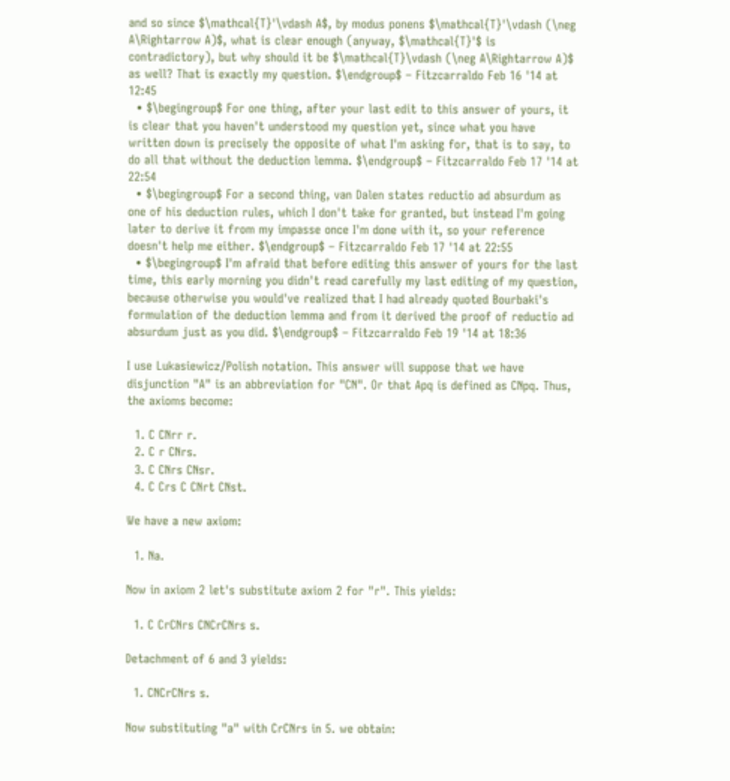and so since $\mathcal{T}'\vdash A$, by modus ponens $\mathcal{T}'\vdash (\neg A\Rightarrow A)$, what is clear enough (anyway, $\mathcal{T}'$ is contradictory), but why should it be $\mathcal{T}\vdash (\neg A\Rightarrow A)$ as well? That is exactly my question. $\endgroup$ – Fitzcarraldo Feb 16 '14 at 12:45
  • $\begingroup$ For one thing, after your last edit to this answer of yours, it is clear that you haven't understood my question yet, since what you have written down is precisely the opposite of what I'm asking for, that is to say, to do all that without the deduction lemma. $\endgroup$ – Fitzcarraldo Feb 17 '14 at 22:54
  • $\begingroup$ For a second thing, van Dalen states reductio ad absurdum as one of his deduction rules, which I don't take for granted, but instead I'm going later to derive it from my impasse once I'm done with it, so your reference doesn't help me either. $\endgroup$ – Fitzcarraldo Feb 17 '14 at 22:55
  • $\begingroup$ I'm afraid that before editing this answer of yours for the last time, this early morning you didn't read carefully my last editing of my question, because otherwise you would've realized that I had already quoted Bourbaki's formulation of the deduction lemma and from it derived the proof of reductio ad absurdum just as you did. $\endgroup$ – Fitzcarraldo Feb 19 '14 at 18:36

I use Lukasiewicz/Polish notation. This answer will suppose that we have disjunction "A" is an abbreviation for "CN". Or that Apq is defined as CNpq. Thus, the axioms become:

  1. C CNrr r.
  2. C r CNrs.
  3. C CNrs CNsr.
  4. C Crs C CNrt CNst.

We have a new axiom:

  1. Na.

Now in axiom 2 let's substitute axiom 2 for "r". This yields:

  1. C CrCNrs CNCrCNrs s.

Detachment of 6 and 3 yields:

  1. CNCrCNrs s.

Now substituting "a" with CrCNrs in 5. we obtain: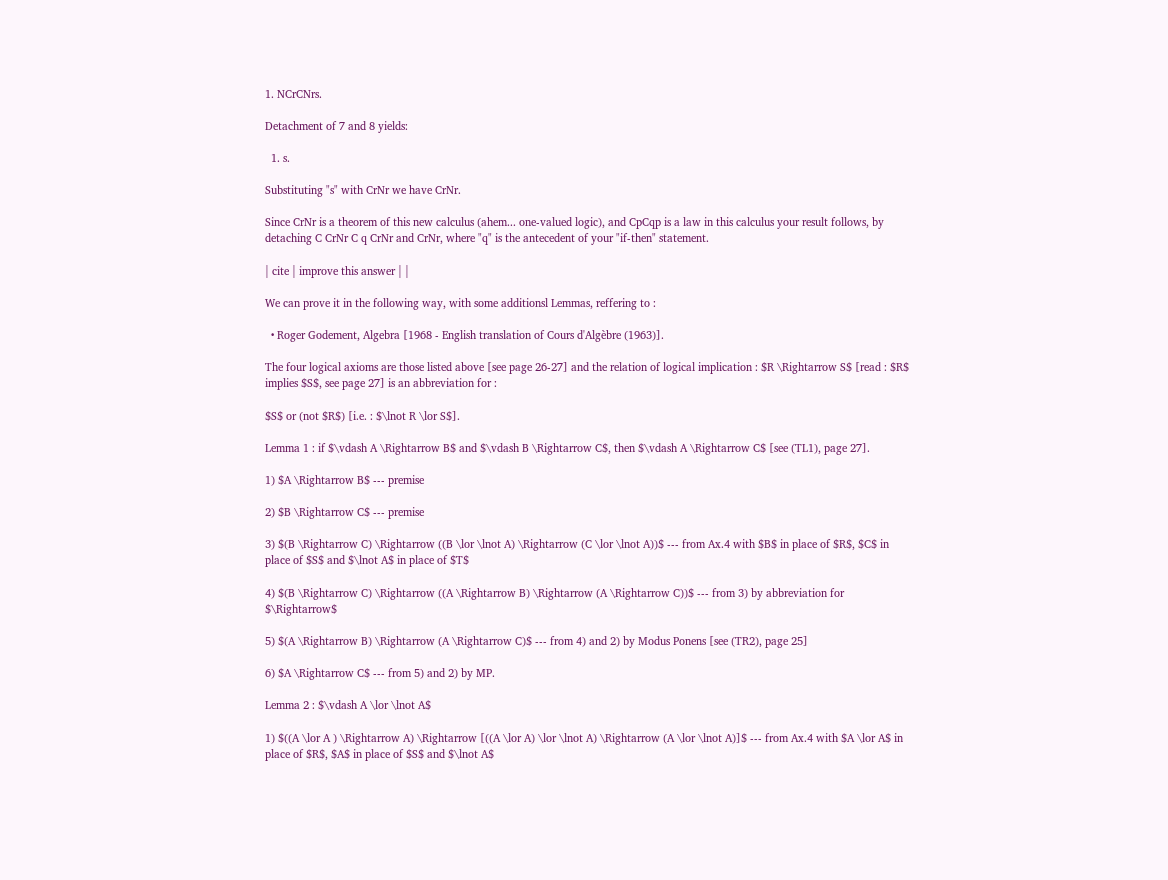1. NCrCNrs.

Detachment of 7 and 8 yields:

  1. s.

Substituting "s" with CrNr we have CrNr.

Since CrNr is a theorem of this new calculus (ahem... one-valued logic), and CpCqp is a law in this calculus your result follows, by detaching C CrNr C q CrNr and CrNr, where "q" is the antecedent of your "if-then" statement.

| cite | improve this answer | |

We can prove it in the following way, with some additionsl Lemmas, reffering to :

  • Roger Godement, Algebra [1968 - English translation of Cours d'Algèbre (1963)].

The four logical axioms are those listed above [see page 26-27] and the relation of logical implication : $R \Rightarrow S$ [read : $R$ implies $S$, see page 27] is an abbreviation for :

$S$ or (not $R$) [i.e. : $\lnot R \lor S$].

Lemma 1 : if $\vdash A \Rightarrow B$ and $\vdash B \Rightarrow C$, then $\vdash A \Rightarrow C$ [see (TL1), page 27].

1) $A \Rightarrow B$ --- premise

2) $B \Rightarrow C$ --- premise

3) $(B \Rightarrow C) \Rightarrow ((B \lor \lnot A) \Rightarrow (C \lor \lnot A))$ --- from Ax.4 with $B$ in place of $R$, $C$ in place of $S$ and $\lnot A$ in place of $T$

4) $(B \Rightarrow C) \Rightarrow ((A \Rightarrow B) \Rightarrow (A \Rightarrow C))$ --- from 3) by abbreviation for $\Rightarrow$

5) $(A \Rightarrow B) \Rightarrow (A \Rightarrow C)$ --- from 4) and 2) by Modus Ponens [see (TR2), page 25]

6) $A \Rightarrow C$ --- from 5) and 2) by MP.

Lemma 2 : $\vdash A \lor \lnot A$

1) $((A \lor A ) \Rightarrow A) \Rightarrow [((A \lor A) \lor \lnot A) \Rightarrow (A \lor \lnot A)]$ --- from Ax.4 with $A \lor A$ in place of $R$, $A$ in place of $S$ and $\lnot A$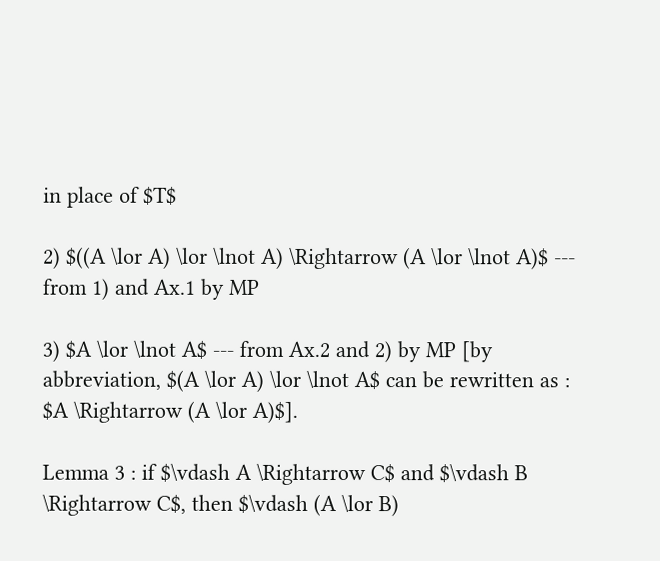in place of $T$

2) $((A \lor A) \lor \lnot A) \Rightarrow (A \lor \lnot A)$ --- from 1) and Ax.1 by MP

3) $A \lor \lnot A$ --- from Ax.2 and 2) by MP [by abbreviation, $(A \lor A) \lor \lnot A$ can be rewritten as : $A \Rightarrow (A \lor A)$].

Lemma 3 : if $\vdash A \Rightarrow C$ and $\vdash B \Rightarrow C$, then $\vdash (A \lor B)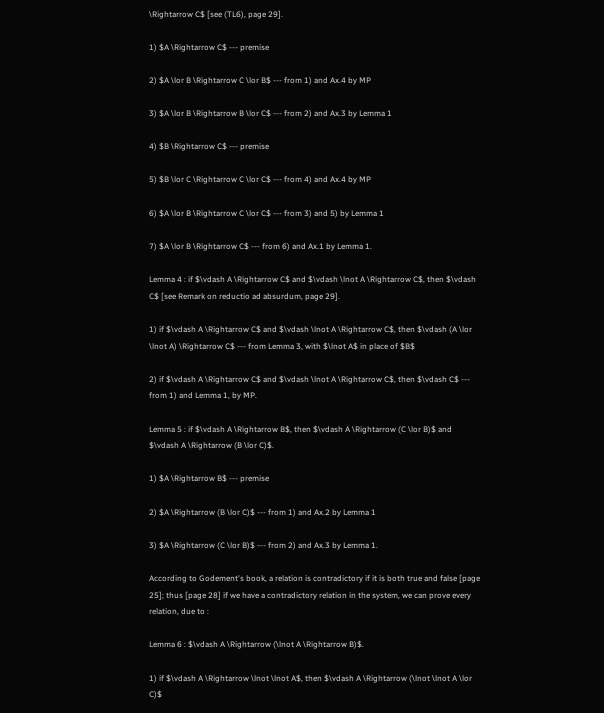\Rightarrow C$ [see (TL6), page 29].

1) $A \Rightarrow C$ --- premise

2) $A \lor B \Rightarrow C \lor B$ --- from 1) and Ax.4 by MP

3) $A \lor B \Rightarrow B \lor C$ --- from 2) and Ax.3 by Lemma 1

4) $B \Rightarrow C$ --- premise

5) $B \lor C \Rightarrow C \lor C$ --- from 4) and Ax.4 by MP

6) $A \lor B \Rightarrow C \lor C$ --- from 3) and 5) by Lemma 1

7) $A \lor B \Rightarrow C$ --- from 6) and Ax.1 by Lemma 1.

Lemma 4 : if $\vdash A \Rightarrow C$ and $\vdash \lnot A \Rightarrow C$, then $\vdash C$ [see Remark on reductio ad absurdum, page 29].

1) if $\vdash A \Rightarrow C$ and $\vdash \lnot A \Rightarrow C$, then $\vdash (A \lor \lnot A) \Rightarrow C$ --- from Lemma 3, with $\lnot A$ in place of $B$

2) if $\vdash A \Rightarrow C$ and $\vdash \lnot A \Rightarrow C$, then $\vdash C$ --- from 1) and Lemma 1, by MP.

Lemma 5 : if $\vdash A \Rightarrow B$, then $\vdash A \Rightarrow (C \lor B)$ and $\vdash A \Rightarrow (B \lor C)$.

1) $A \Rightarrow B$ --- premise

2) $A \Rightarrow (B \lor C)$ --- from 1) and Ax.2 by Lemma 1

3) $A \Rightarrow (C \lor B)$ --- from 2) and Ax.3 by Lemma 1.

According to Godement's book, a relation is contradictory if it is both true and false [page 25]; thus [page 28] if we have a contradictory relation in the system, we can prove every relation, due to :

Lemma 6 : $\vdash A \Rightarrow (\lnot A \Rightarrow B)$.

1) if $\vdash A \Rightarrow \lnot \lnot A$, then $\vdash A \Rightarrow (\lnot \lnot A \lor C)$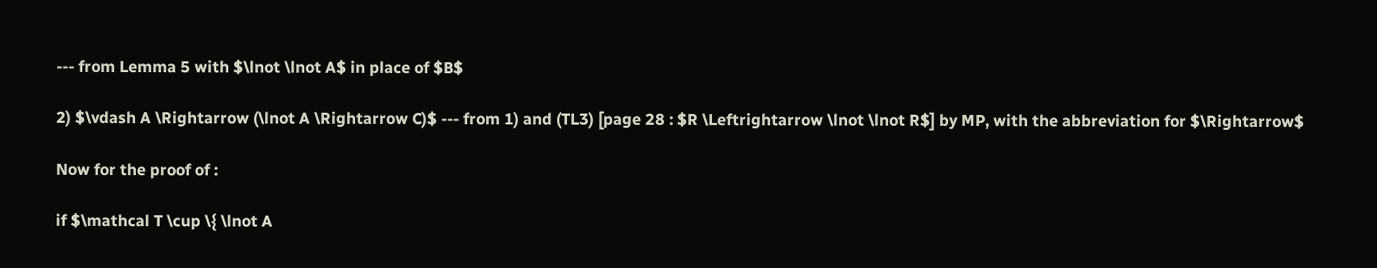--- from Lemma 5 with $\lnot \lnot A$ in place of $B$

2) $\vdash A \Rightarrow (\lnot A \Rightarrow C)$ --- from 1) and (TL3) [page 28 : $R \Leftrightarrow \lnot \lnot R$] by MP, with the abbreviation for $\Rightarrow$

Now for the proof of :

if $\mathcal T \cup \{ \lnot A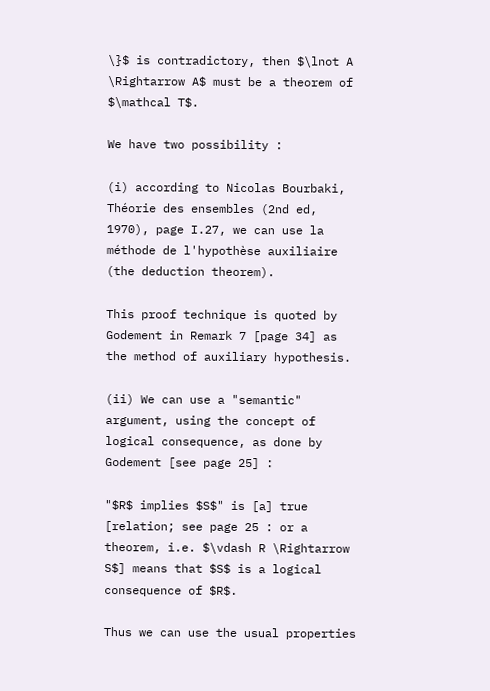\}$ is contradictory, then $\lnot A \Rightarrow A$ must be a theorem of $\mathcal T$.

We have two possibility :

(i) according to Nicolas Bourbaki, Théorie des ensembles (2nd ed, 1970), page I.27, we can use la méthode de l'hypothèse auxiliaire (the deduction theorem).

This proof technique is quoted by Godement in Remark 7 [page 34] as the method of auxiliary hypothesis.

(ii) We can use a "semantic" argument, using the concept of logical consequence, as done by Godement [see page 25] :

"$R$ implies $S$" is [a] true [relation; see page 25 : or a theorem, i.e. $\vdash R \Rightarrow S$] means that $S$ is a logical consequence of $R$.

Thus we can use the usual properties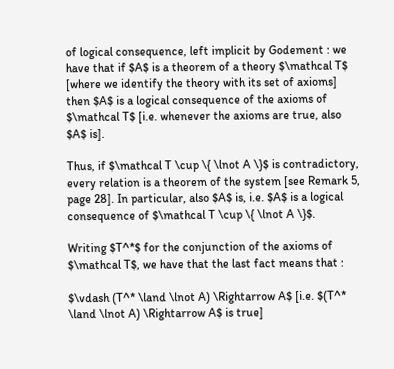of logical consequence, left implicit by Godement : we have that if $A$ is a theorem of a theory $\mathcal T$ [where we identify the theory with its set of axioms] then $A$ is a logical consequence of the axioms of $\mathcal T$ [i.e. whenever the axioms are true, also $A$ is].

Thus, if $\mathcal T \cup \{ \lnot A \}$ is contradictory, every relation is a theorem of the system [see Remark 5, page 28]. In particular, also $A$ is, i.e. $A$ is a logical consequence of $\mathcal T \cup \{ \lnot A \}$.

Writing $T^*$ for the conjunction of the axioms of $\mathcal T$, we have that the last fact means that :

$\vdash (T^* \land \lnot A) \Rightarrow A$ [i.e. $(T^* \land \lnot A) \Rightarrow A$ is true]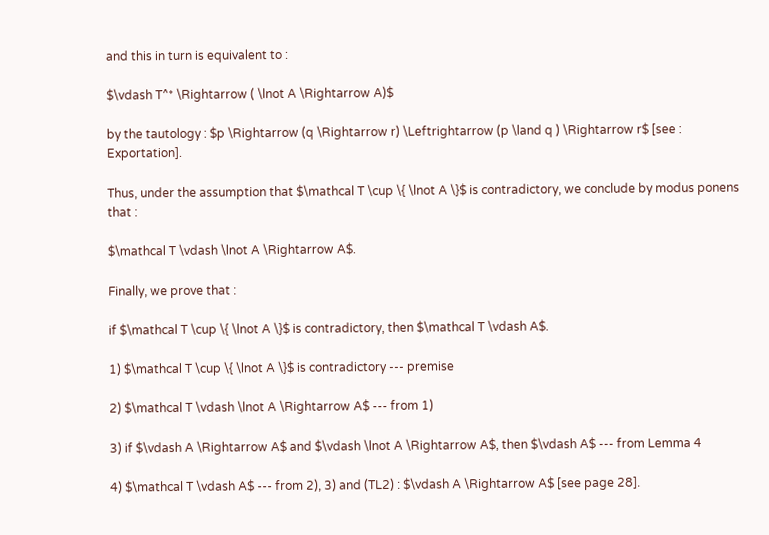and this in turn is equivalent to :

$\vdash T^* \Rightarrow ( \lnot A \Rightarrow A)$

by the tautology : $p \Rightarrow (q \Rightarrow r) \Leftrightarrow (p \land q ) \Rightarrow r$ [see : Exportation].

Thus, under the assumption that $\mathcal T \cup \{ \lnot A \}$ is contradictory, we conclude by modus ponens that :

$\mathcal T \vdash \lnot A \Rightarrow A$.

Finally, we prove that :

if $\mathcal T \cup \{ \lnot A \}$ is contradictory, then $\mathcal T \vdash A$.

1) $\mathcal T \cup \{ \lnot A \}$ is contradictory --- premise

2) $\mathcal T \vdash \lnot A \Rightarrow A$ --- from 1)

3) if $\vdash A \Rightarrow A$ and $\vdash \lnot A \Rightarrow A$, then $\vdash A$ --- from Lemma 4

4) $\mathcal T \vdash A$ --- from 2), 3) and (TL2) : $\vdash A \Rightarrow A$ [see page 28].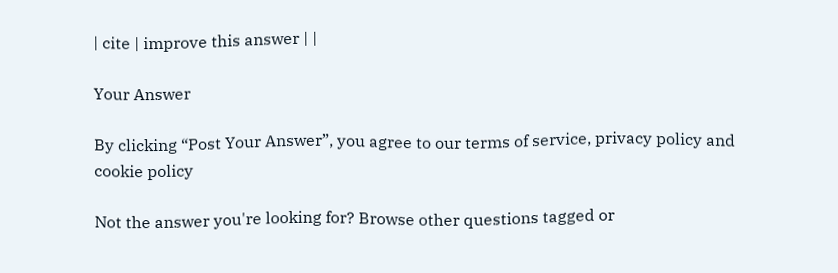| cite | improve this answer | |

Your Answer

By clicking “Post Your Answer”, you agree to our terms of service, privacy policy and cookie policy

Not the answer you're looking for? Browse other questions tagged or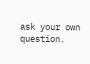ask your own question.